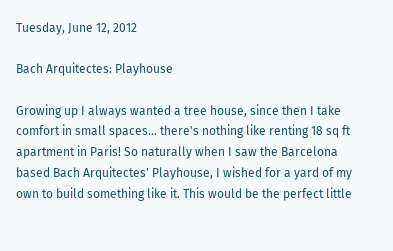Tuesday, June 12, 2012

Bach Arquitectes: Playhouse

Growing up I always wanted a tree house, since then I take comfort in small spaces... there's nothing like renting 18 sq ft apartment in Paris! So naturally when I saw the Barcelona based Bach Arquitectes' Playhouse, I wished for a yard of my own to build something like it. This would be the perfect little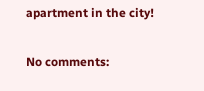apartment in the city!

No comments: